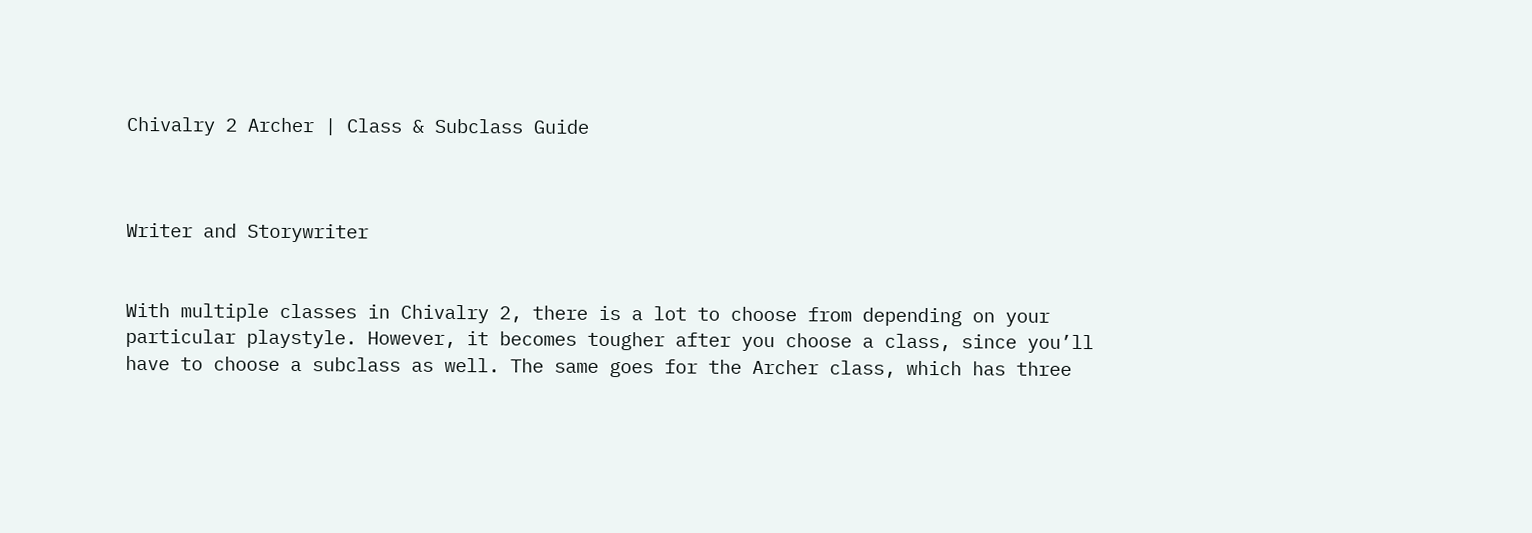Chivalry 2 Archer | Class & Subclass Guide



Writer and Storywriter


With multiple classes in Chivalry 2, there is a lot to choose from depending on your particular playstyle. However, it becomes tougher after you choose a class, since you’ll have to choose a subclass as well. The same goes for the Archer class, which has three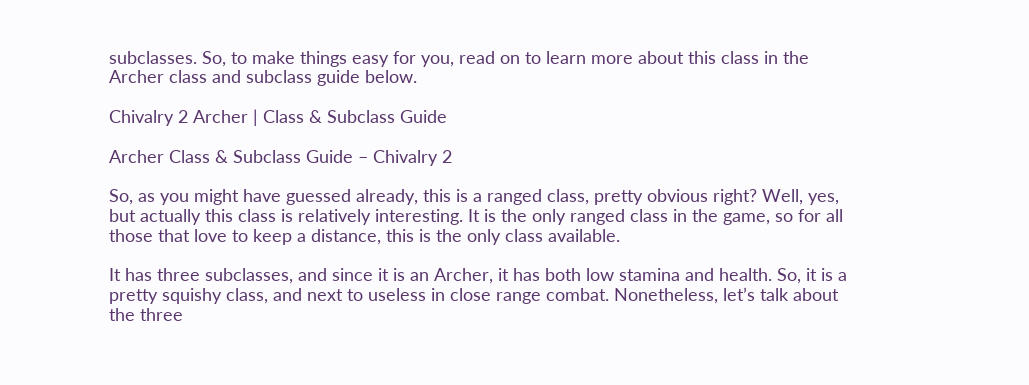subclasses. So, to make things easy for you, read on to learn more about this class in the Archer class and subclass guide below.

Chivalry 2 Archer | Class & Subclass Guide

Archer Class & Subclass Guide – Chivalry 2

So, as you might have guessed already, this is a ranged class, pretty obvious right? Well, yes, but actually this class is relatively interesting. It is the only ranged class in the game, so for all those that love to keep a distance, this is the only class available.

It has three subclasses, and since it is an Archer, it has both low stamina and health. So, it is a pretty squishy class, and next to useless in close range combat. Nonetheless, let’s talk about the three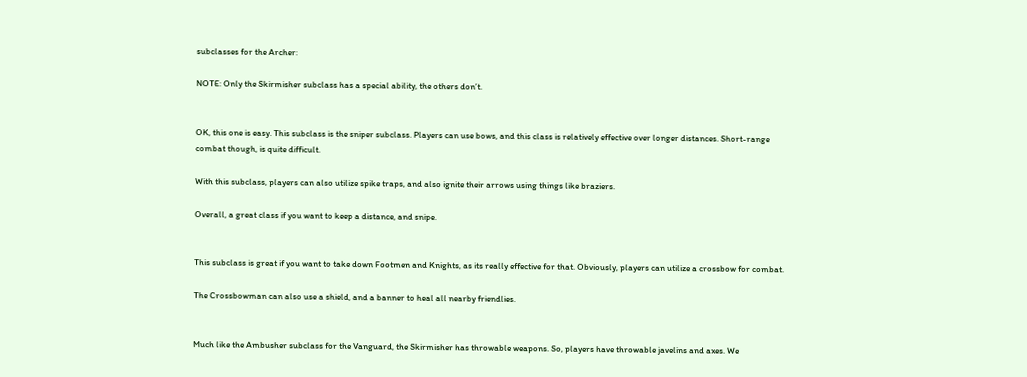subclasses for the Archer:

NOTE: Only the Skirmisher subclass has a special ability, the others don’t.


OK, this one is easy. This subclass is the sniper subclass. Players can use bows, and this class is relatively effective over longer distances. Short-range combat though, is quite difficult.

With this subclass, players can also utilize spike traps, and also ignite their arrows using things like braziers.

Overall, a great class if you want to keep a distance, and snipe.


This subclass is great if you want to take down Footmen and Knights, as its really effective for that. Obviously, players can utilize a crossbow for combat.

The Crossbowman can also use a shield, and a banner to heal all nearby friendlies.


Much like the Ambusher subclass for the Vanguard, the Skirmisher has throwable weapons. So, players have throwable javelins and axes. We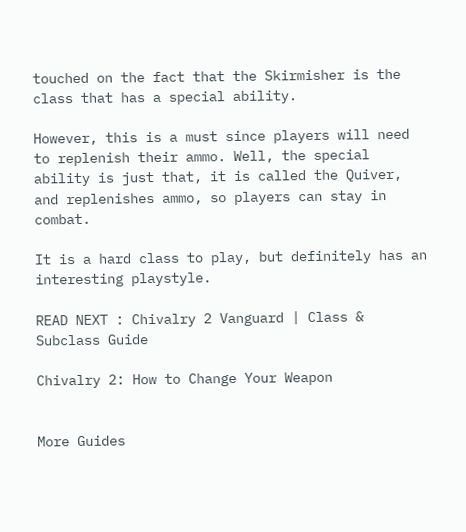touched on the fact that the Skirmisher is the class that has a special ability.

However, this is a must since players will need to replenish their ammo. Well, the special ability is just that, it is called the Quiver, and replenishes ammo, so players can stay in combat.

It is a hard class to play, but definitely has an interesting playstyle.

READ NEXT : Chivalry 2 Vanguard | Class & Subclass Guide

Chivalry 2: How to Change Your Weapon


More Guides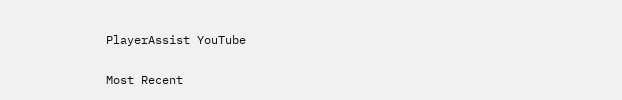PlayerAssist YouTube

Most Recent